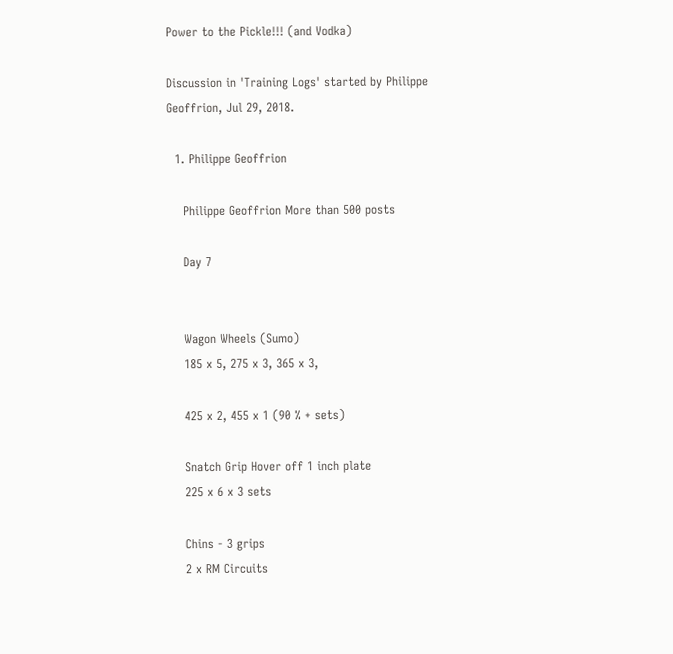Power to the Pickle!!! (and Vodka)

Discussion in 'Training Logs' started by Philippe Geoffrion, Jul 29, 2018.

  1. Philippe Geoffrion

    Philippe Geoffrion More than 500 posts

    Day 7


    Wagon Wheels (Sumo)
    185 x 5, 275 x 3, 365 x 3,

    425 x 2, 455 x 1 (90 % + sets)

    Snatch Grip Hover off 1 inch plate
    225 x 6 x 3 sets

    Chins - 3 grips
    2 x RM Circuits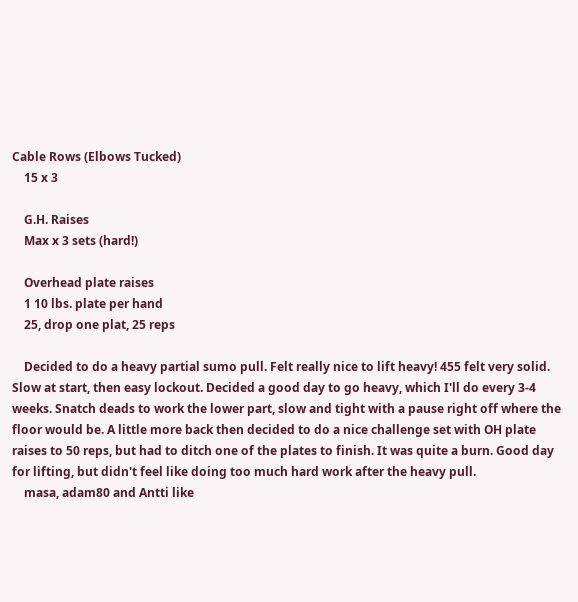Cable Rows (Elbows Tucked)
    15 x 3

    G.H. Raises
    Max x 3 sets (hard!)

    Overhead plate raises
    1 10 lbs. plate per hand
    25, drop one plat, 25 reps

    Decided to do a heavy partial sumo pull. Felt really nice to lift heavy! 455 felt very solid. Slow at start, then easy lockout. Decided a good day to go heavy, which I'll do every 3-4 weeks. Snatch deads to work the lower part, slow and tight with a pause right off where the floor would be. A little more back then decided to do a nice challenge set with OH plate raises to 50 reps, but had to ditch one of the plates to finish. It was quite a burn. Good day for lifting, but didn't feel like doing too much hard work after the heavy pull.
    masa, adam80 and Antti like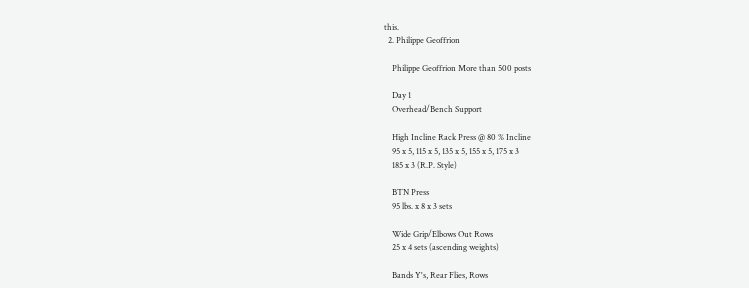this.
  2. Philippe Geoffrion

    Philippe Geoffrion More than 500 posts

    Day 1
    Overhead/Bench Support

    High Incline Rack Press @ 80 % Incline
    95 x 5, 115 x 5, 135 x 5, 155 x 5, 175 x 3
    185 x 3 (R.P. Style)

    BTN Press
    95 lbs. x 8 x 3 sets

    Wide Grip/Elbows Out Rows
    25 x 4 sets (ascending weights)

    Bands Y's, Rear Flies, Rows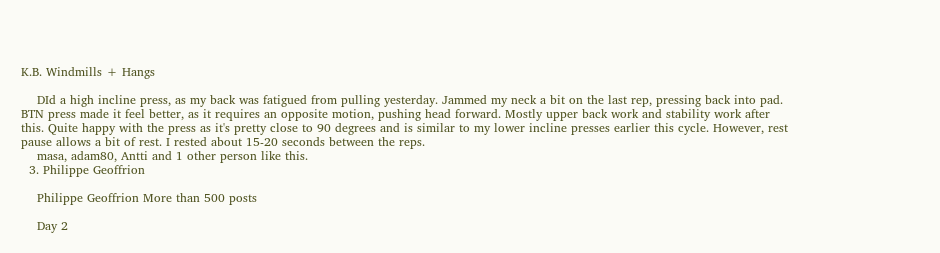K.B. Windmills + Hangs

    DId a high incline press, as my back was fatigued from pulling yesterday. Jammed my neck a bit on the last rep, pressing back into pad. BTN press made it feel better, as it requires an opposite motion, pushing head forward. Mostly upper back work and stability work after this. Quite happy with the press as it's pretty close to 90 degrees and is similar to my lower incline presses earlier this cycle. However, rest pause allows a bit of rest. I rested about 15-20 seconds between the reps.
    masa, adam80, Antti and 1 other person like this.
  3. Philippe Geoffrion

    Philippe Geoffrion More than 500 posts

    Day 2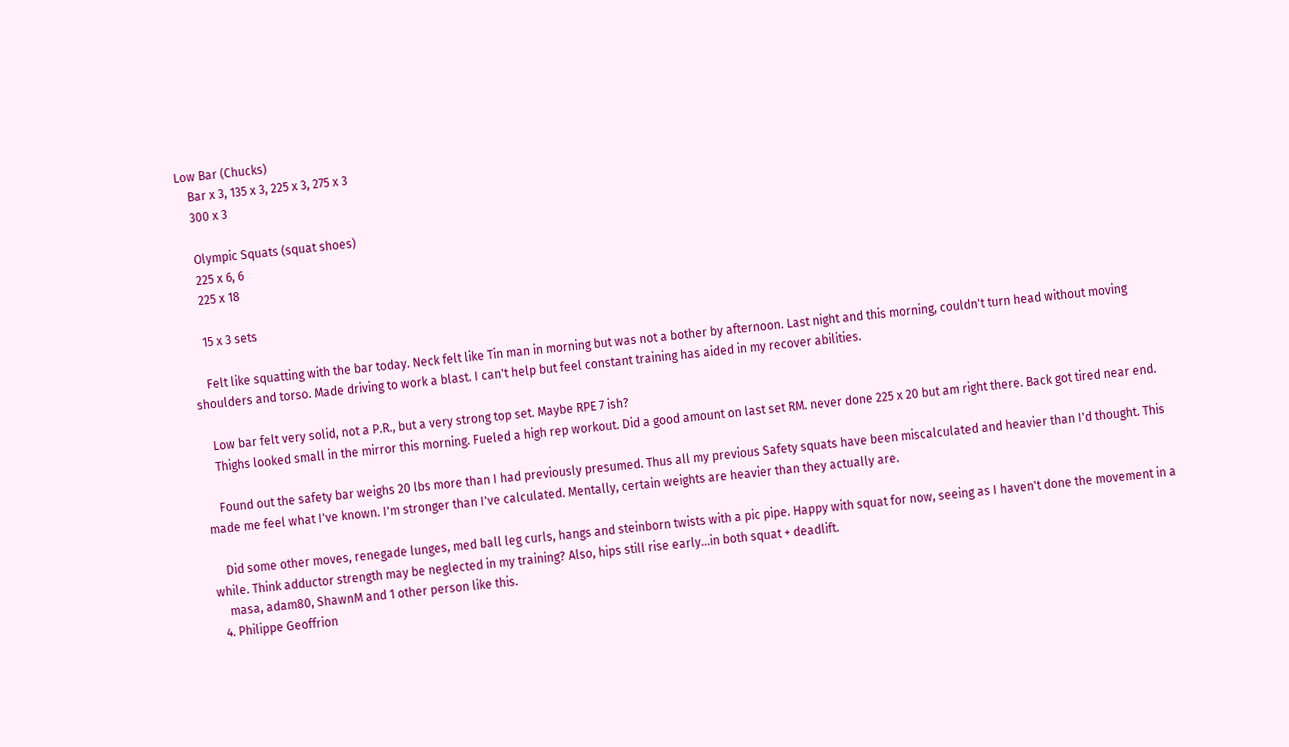Low Bar (Chucks)
    Bar x 3, 135 x 3, 225 x 3, 275 x 3
    300 x 3

    Olympic Squats (squat shoes)
    225 x 6, 6
    225 x 18

    15 x 3 sets

    Felt like squatting with the bar today. Neck felt like Tin man in morning but was not a bother by afternoon. Last night and this morning, couldn't turn head without moving shoulders and torso. Made driving to work a blast. I can't help but feel constant training has aided in my recover abilities.

    Low bar felt very solid, not a P.R., but a very strong top set. Maybe RPE 7 ish?
    Thighs looked small in the mirror this morning. Fueled a high rep workout. Did a good amount on last set RM. never done 225 x 20 but am right there. Back got tired near end.

    Found out the safety bar weighs 20 lbs more than I had previously presumed. Thus all my previous Safety squats have been miscalculated and heavier than I'd thought. This made me feel what I've known. I'm stronger than I've calculated. Mentally, certain weights are heavier than they actually are.

    Did some other moves, renegade lunges, med ball leg curls, hangs and steinborn twists with a pic pipe. Happy with squat for now, seeing as I haven't done the movement in a while. Think adductor strength may be neglected in my training? Also, hips still rise early...in both squat + deadlift.
    masa, adam80, ShawnM and 1 other person like this.
  4. Philippe Geoffrion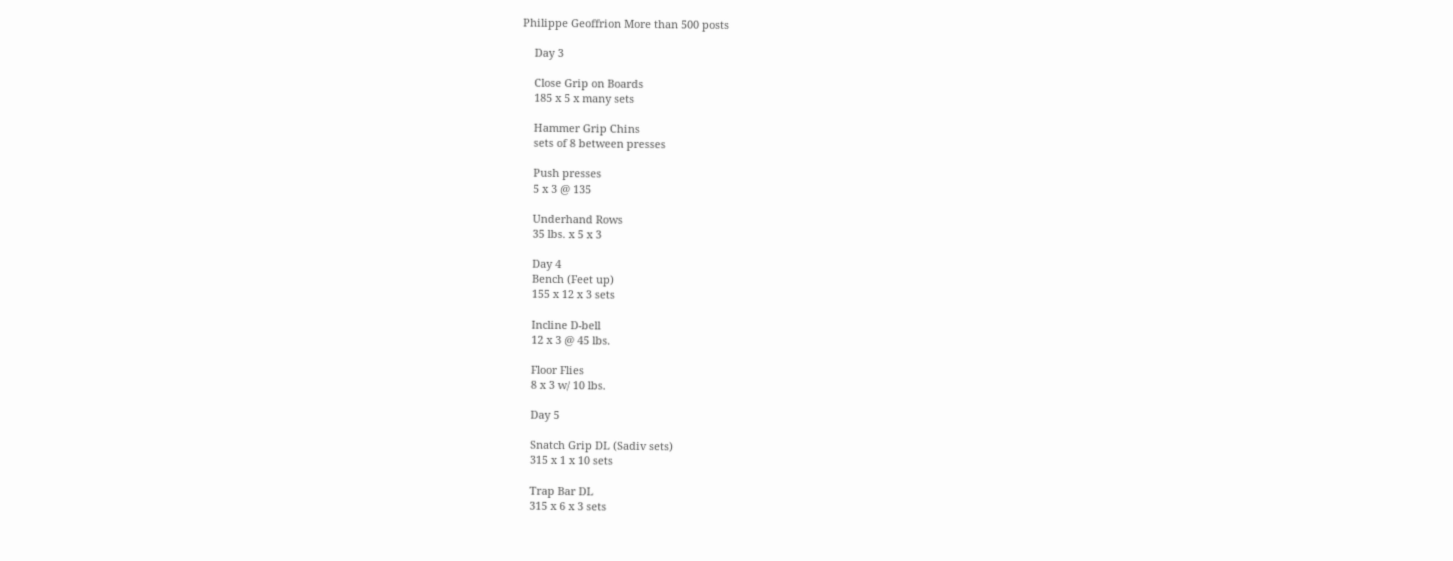Philippe Geoffrion More than 500 posts

    Day 3

    Close Grip on Boards
    185 x 5 x many sets

    Hammer Grip Chins
    sets of 8 between presses

    Push presses
    5 x 3 @ 135

    Underhand Rows
    35 lbs. x 5 x 3

    Day 4
    Bench (Feet up)
    155 x 12 x 3 sets

    Incline D-bell
    12 x 3 @ 45 lbs.

    Floor Flies
    8 x 3 w/ 10 lbs.

    Day 5

    Snatch Grip DL (Sadiv sets)
    315 x 1 x 10 sets

    Trap Bar DL
    315 x 6 x 3 sets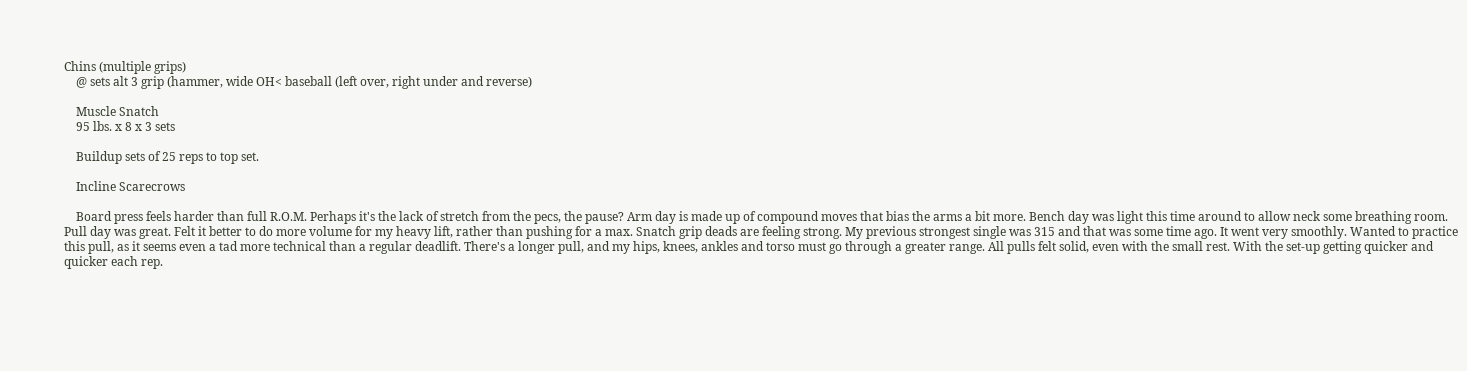Chins (multiple grips)
    @ sets alt 3 grip (hammer, wide OH< baseball (left over, right under and reverse)

    Muscle Snatch
    95 lbs. x 8 x 3 sets

    Buildup sets of 25 reps to top set.

    Incline Scarecrows

    Board press feels harder than full R.O.M. Perhaps it's the lack of stretch from the pecs, the pause? Arm day is made up of compound moves that bias the arms a bit more. Bench day was light this time around to allow neck some breathing room. Pull day was great. Felt it better to do more volume for my heavy lift, rather than pushing for a max. Snatch grip deads are feeling strong. My previous strongest single was 315 and that was some time ago. It went very smoothly. Wanted to practice this pull, as it seems even a tad more technical than a regular deadlift. There's a longer pull, and my hips, knees, ankles and torso must go through a greater range. All pulls felt solid, even with the small rest. With the set-up getting quicker and quicker each rep.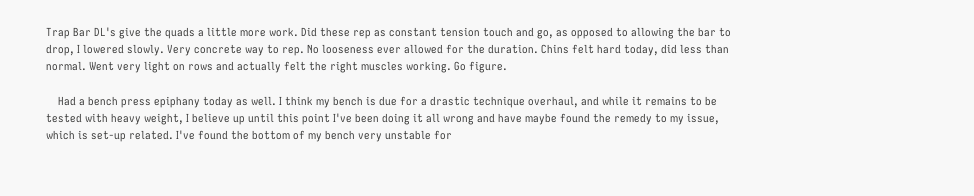Trap Bar DL's give the quads a little more work. Did these rep as constant tension touch and go, as opposed to allowing the bar to drop, I lowered slowly. Very concrete way to rep. No looseness ever allowed for the duration. Chins felt hard today, did less than normal. Went very light on rows and actually felt the right muscles working. Go figure.

    Had a bench press epiphany today as well. I think my bench is due for a drastic technique overhaul, and while it remains to be tested with heavy weight, I believe up until this point I've been doing it all wrong and have maybe found the remedy to my issue, which is set-up related. I've found the bottom of my bench very unstable for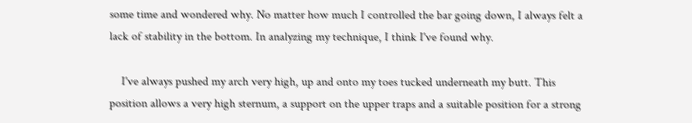some time and wondered why. No matter how much I controlled the bar going down, I always felt a lack of stability in the bottom. In analyzing my technique, I think I've found why.

    I've always pushed my arch very high, up and onto my toes tucked underneath my butt. This position allows a very high sternum, a support on the upper traps and a suitable position for a strong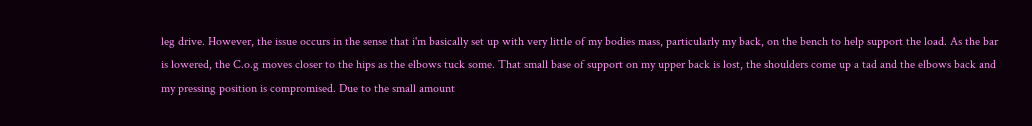leg drive. However, the issue occurs in the sense that i'm basically set up with very little of my bodies mass, particularly my back, on the bench to help support the load. As the bar is lowered, the C.o.g moves closer to the hips as the elbows tuck some. That small base of support on my upper back is lost, the shoulders come up a tad and the elbows back and my pressing position is compromised. Due to the small amount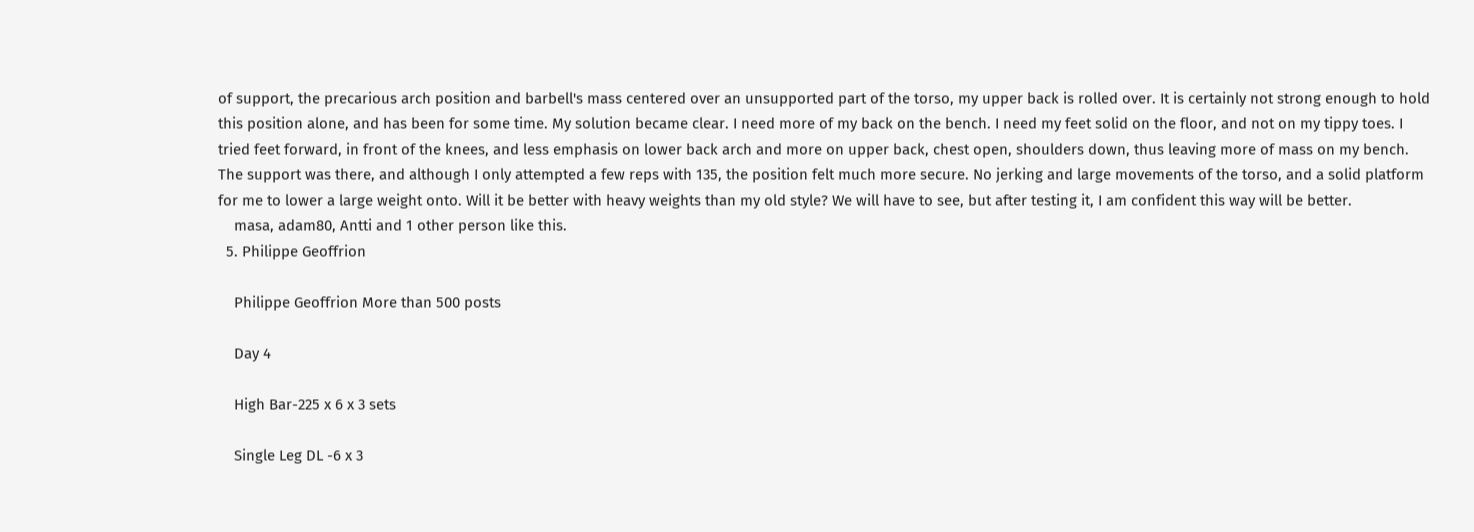of support, the precarious arch position and barbell's mass centered over an unsupported part of the torso, my upper back is rolled over. It is certainly not strong enough to hold this position alone, and has been for some time. My solution became clear. I need more of my back on the bench. I need my feet solid on the floor, and not on my tippy toes. I tried feet forward, in front of the knees, and less emphasis on lower back arch and more on upper back, chest open, shoulders down, thus leaving more of mass on my bench. The support was there, and although I only attempted a few reps with 135, the position felt much more secure. No jerking and large movements of the torso, and a solid platform for me to lower a large weight onto. Will it be better with heavy weights than my old style? We will have to see, but after testing it, I am confident this way will be better.
    masa, adam80, Antti and 1 other person like this.
  5. Philippe Geoffrion

    Philippe Geoffrion More than 500 posts

    Day 4

    High Bar-225 x 6 x 3 sets

    Single Leg DL -6 x 3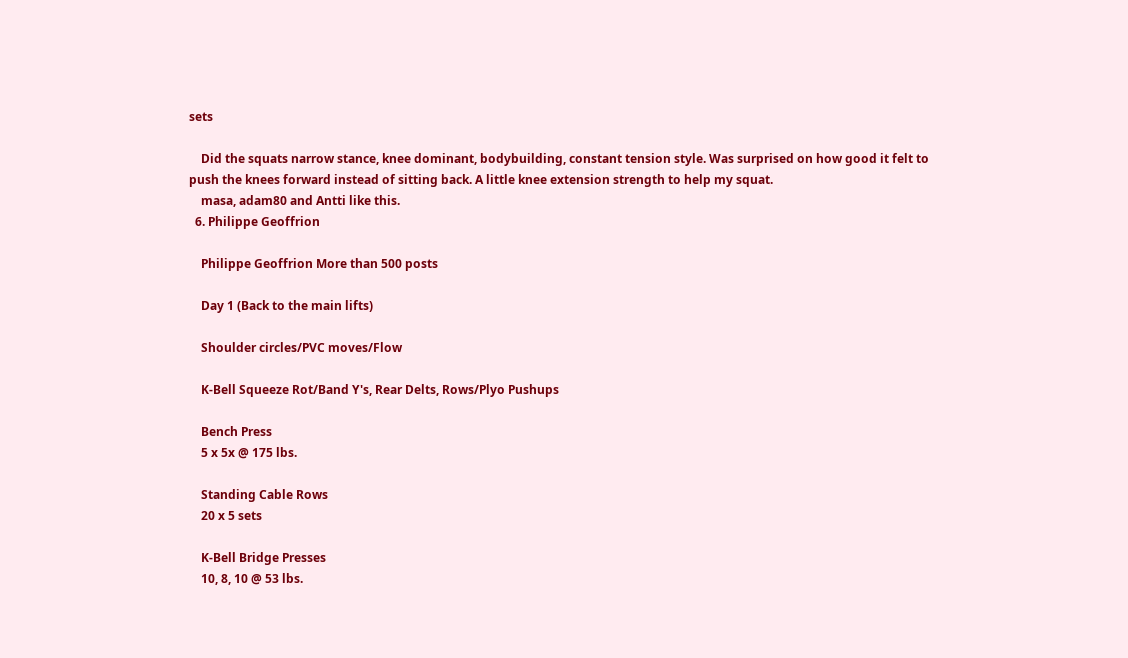sets

    Did the squats narrow stance, knee dominant, bodybuilding, constant tension style. Was surprised on how good it felt to push the knees forward instead of sitting back. A little knee extension strength to help my squat.
    masa, adam80 and Antti like this.
  6. Philippe Geoffrion

    Philippe Geoffrion More than 500 posts

    Day 1 (Back to the main lifts)

    Shoulder circles/PVC moves/Flow

    K-Bell Squeeze Rot/Band Y's, Rear Delts, Rows/Plyo Pushups

    Bench Press
    5 x 5x @ 175 lbs.

    Standing Cable Rows
    20 x 5 sets

    K-Bell Bridge Presses
    10, 8, 10 @ 53 lbs.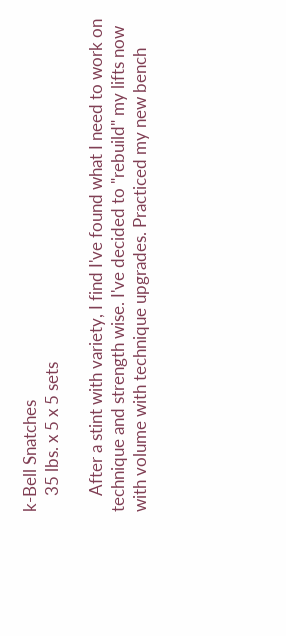k-Bell Snatches
    35 lbs. x 5 x 5 sets

    After a stint with variety, I find I've found what I need to work on technique and strength wise. I've decided to "rebuild" my lifts now with volume with technique upgrades. Practiced my new bench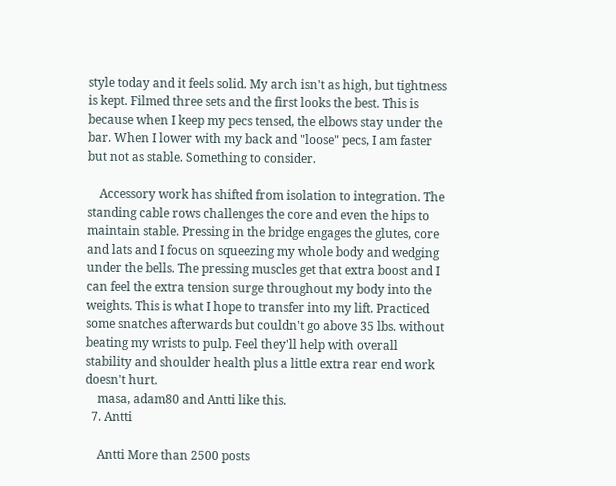style today and it feels solid. My arch isn't as high, but tightness is kept. Filmed three sets and the first looks the best. This is because when I keep my pecs tensed, the elbows stay under the bar. When I lower with my back and "loose" pecs, I am faster but not as stable. Something to consider.

    Accessory work has shifted from isolation to integration. The standing cable rows challenges the core and even the hips to maintain stable. Pressing in the bridge engages the glutes, core and lats and I focus on squeezing my whole body and wedging under the bells. The pressing muscles get that extra boost and I can feel the extra tension surge throughout my body into the weights. This is what I hope to transfer into my lift. Practiced some snatches afterwards but couldn't go above 35 lbs. without beating my wrists to pulp. Feel they'll help with overall stability and shoulder health plus a little extra rear end work doesn't hurt.
    masa, adam80 and Antti like this.
  7. Antti

    Antti More than 2500 posts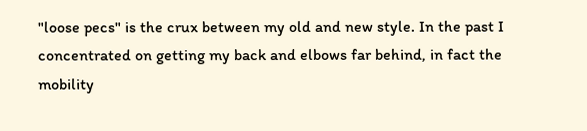"loose pecs" is the crux between my old and new style. In the past I concentrated on getting my back and elbows far behind, in fact the mobility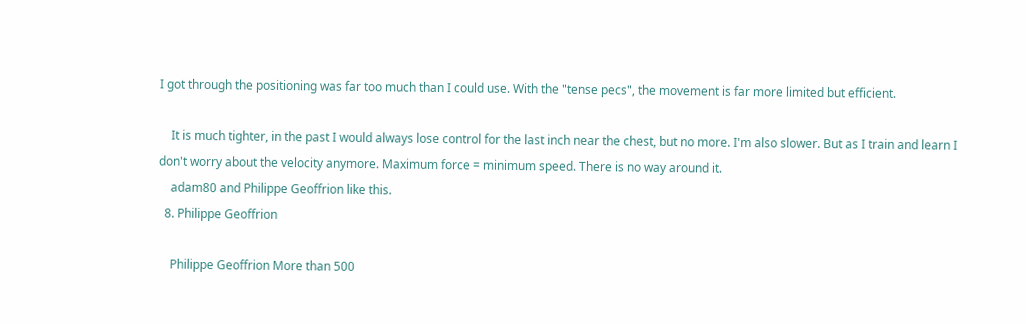I got through the positioning was far too much than I could use. With the "tense pecs", the movement is far more limited but efficient.

    It is much tighter, in the past I would always lose control for the last inch near the chest, but no more. I'm also slower. But as I train and learn I don't worry about the velocity anymore. Maximum force = minimum speed. There is no way around it.
    adam80 and Philippe Geoffrion like this.
  8. Philippe Geoffrion

    Philippe Geoffrion More than 500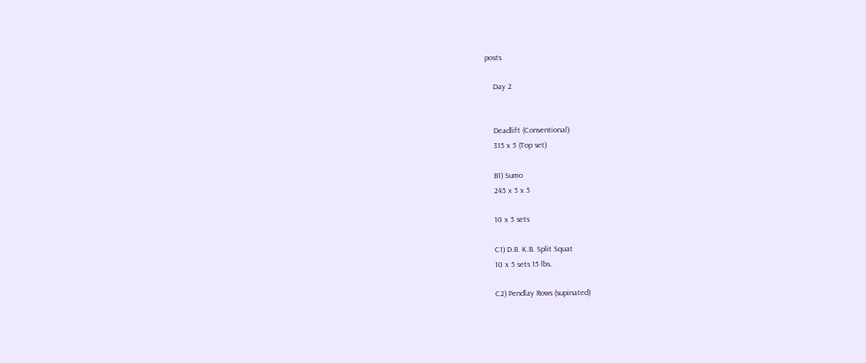posts

    Day 2


    Deadlift (Conventional)
    315 x 5 (Top set)

    B1) Sumo
    245 x 5 x 5

    10 x 5 sets

    C1) D.B. K.B. Split Squat
    10 x 5 sets 15 lbs.

    C2) Pendlay Rows (supinated)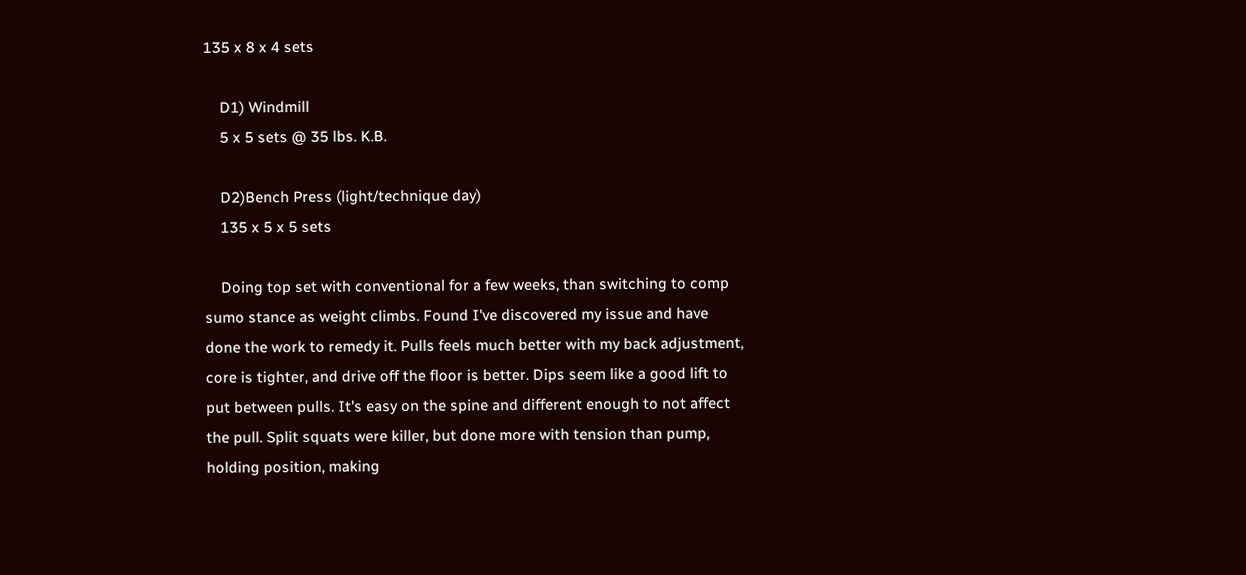135 x 8 x 4 sets

    D1) Windmill
    5 x 5 sets @ 35 lbs. K.B.

    D2)Bench Press (light/technique day)
    135 x 5 x 5 sets

    Doing top set with conventional for a few weeks, than switching to comp sumo stance as weight climbs. Found I've discovered my issue and have done the work to remedy it. Pulls feels much better with my back adjustment, core is tighter, and drive off the floor is better. Dips seem like a good lift to put between pulls. It's easy on the spine and different enough to not affect the pull. Split squats were killer, but done more with tension than pump, holding position, making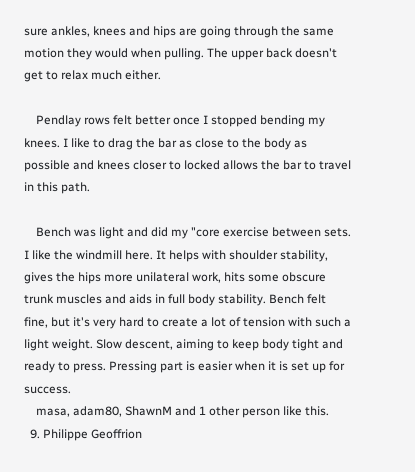sure ankles, knees and hips are going through the same motion they would when pulling. The upper back doesn't get to relax much either.

    Pendlay rows felt better once I stopped bending my knees. I like to drag the bar as close to the body as possible and knees closer to locked allows the bar to travel in this path.

    Bench was light and did my "core exercise between sets. I like the windmill here. It helps with shoulder stability, gives the hips more unilateral work, hits some obscure trunk muscles and aids in full body stability. Bench felt fine, but it's very hard to create a lot of tension with such a light weight. Slow descent, aiming to keep body tight and ready to press. Pressing part is easier when it is set up for success.
    masa, adam80, ShawnM and 1 other person like this.
  9. Philippe Geoffrion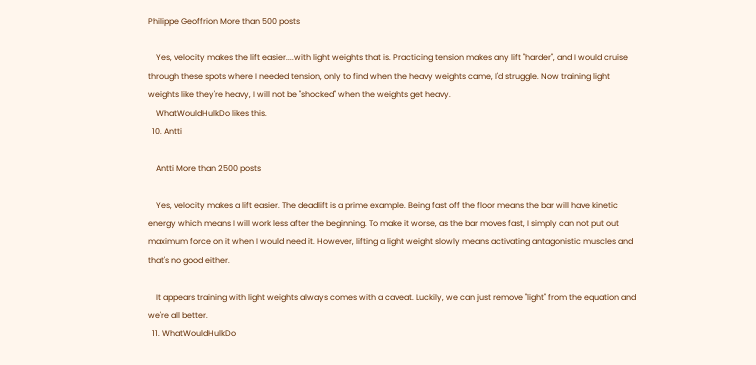Philippe Geoffrion More than 500 posts

    Yes, velocity makes the lift easier....with light weights that is. Practicing tension makes any lift "harder", and I would cruise through these spots where I needed tension, only to find when the heavy weights came, I'd struggle. Now training light weights like they're heavy, I will not be "shocked" when the weights get heavy.
    WhatWouldHulkDo likes this.
  10. Antti

    Antti More than 2500 posts

    Yes, velocity makes a lift easier. The deadlift is a prime example. Being fast off the floor means the bar will have kinetic energy which means I will work less after the beginning. To make it worse, as the bar moves fast, I simply can not put out maximum force on it when I would need it. However, lifting a light weight slowly means activating antagonistic muscles and that's no good either.

    It appears training with light weights always comes with a caveat. Luckily, we can just remove "light" from the equation and we're all better.
  11. WhatWouldHulkDo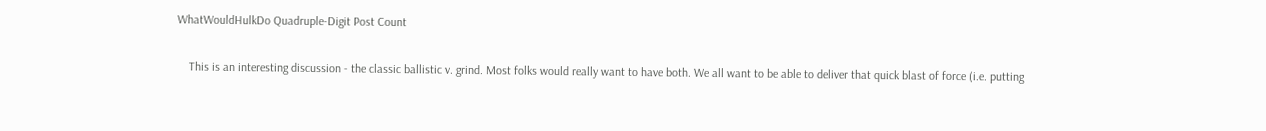WhatWouldHulkDo Quadruple-Digit Post Count

    This is an interesting discussion - the classic ballistic v. grind. Most folks would really want to have both. We all want to be able to deliver that quick blast of force (i.e. putting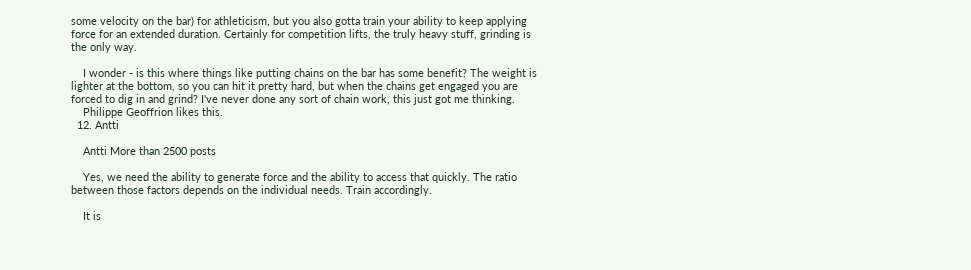some velocity on the bar) for athleticism, but you also gotta train your ability to keep applying force for an extended duration. Certainly for competition lifts, the truly heavy stuff, grinding is the only way.

    I wonder - is this where things like putting chains on the bar has some benefit? The weight is lighter at the bottom, so you can hit it pretty hard, but when the chains get engaged you are forced to dig in and grind? I've never done any sort of chain work, this just got me thinking.
    Philippe Geoffrion likes this.
  12. Antti

    Antti More than 2500 posts

    Yes, we need the ability to generate force and the ability to access that quickly. The ratio between those factors depends on the individual needs. Train accordingly.

    It is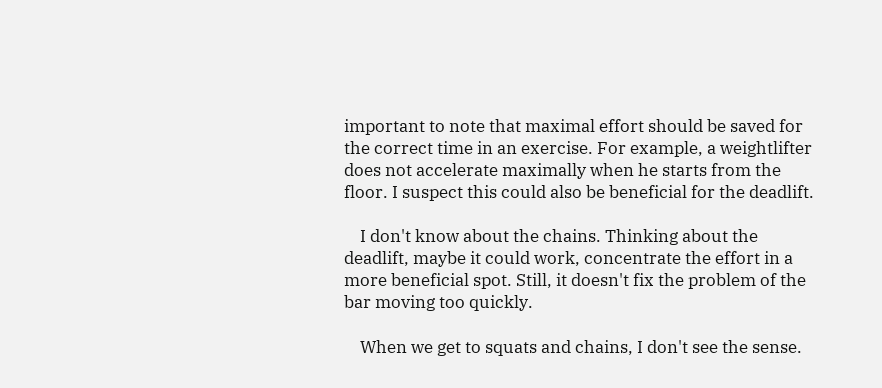important to note that maximal effort should be saved for the correct time in an exercise. For example, a weightlifter does not accelerate maximally when he starts from the floor. I suspect this could also be beneficial for the deadlift.

    I don't know about the chains. Thinking about the deadlift, maybe it could work, concentrate the effort in a more beneficial spot. Still, it doesn't fix the problem of the bar moving too quickly.

    When we get to squats and chains, I don't see the sense.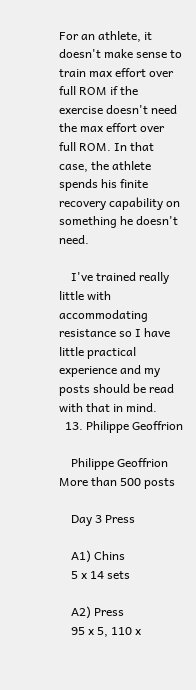For an athlete, it doesn't make sense to train max effort over full ROM if the exercise doesn't need the max effort over full ROM. In that case, the athlete spends his finite recovery capability on something he doesn't need.

    I've trained really little with accommodating resistance so I have little practical experience and my posts should be read with that in mind.
  13. Philippe Geoffrion

    Philippe Geoffrion More than 500 posts

    Day 3 Press

    A1) Chins
    5 x 14 sets

    A2) Press
    95 x 5, 110 x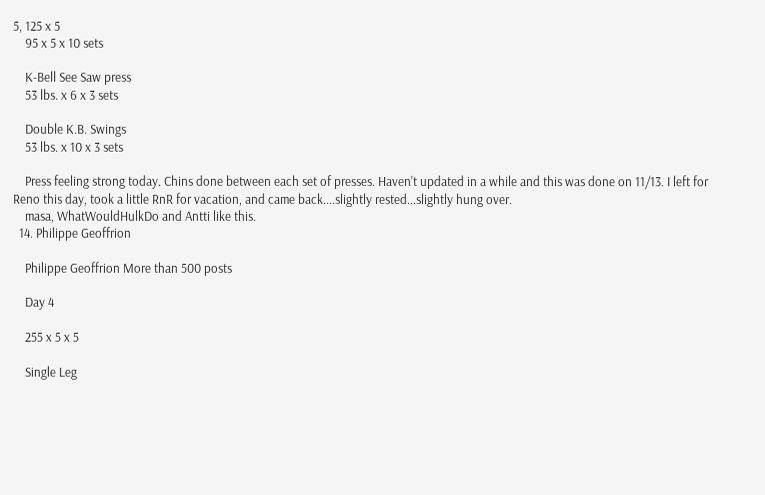5, 125 x 5
    95 x 5 x 10 sets

    K-Bell See Saw press
    53 lbs. x 6 x 3 sets

    Double K.B. Swings
    53 lbs. x 10 x 3 sets

    Press feeling strong today. Chins done between each set of presses. Haven't updated in a while and this was done on 11/13. I left for Reno this day, took a little RnR for vacation, and came back....slightly rested...slightly hung over.
    masa, WhatWouldHulkDo and Antti like this.
  14. Philippe Geoffrion

    Philippe Geoffrion More than 500 posts

    Day 4

    255 x 5 x 5

    Single Leg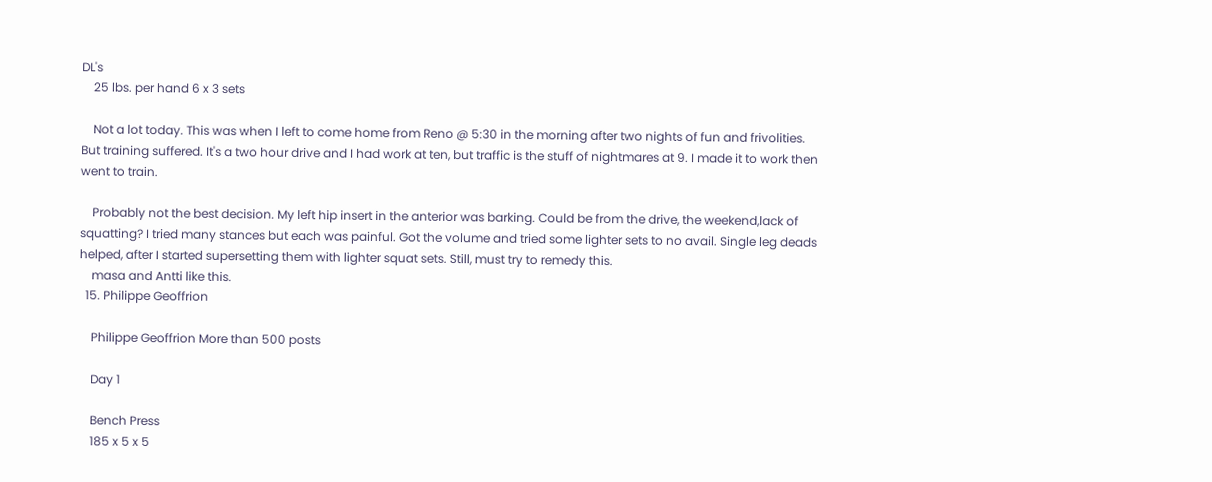DL's
    25 lbs. per hand 6 x 3 sets

    Not a lot today. This was when I left to come home from Reno @ 5:30 in the morning after two nights of fun and frivolities. But training suffered. It's a two hour drive and I had work at ten, but traffic is the stuff of nightmares at 9. I made it to work then went to train.

    Probably not the best decision. My left hip insert in the anterior was barking. Could be from the drive, the weekend,lack of squatting? I tried many stances but each was painful. Got the volume and tried some lighter sets to no avail. Single leg deads helped, after I started supersetting them with lighter squat sets. Still, must try to remedy this.
    masa and Antti like this.
  15. Philippe Geoffrion

    Philippe Geoffrion More than 500 posts

    Day 1

    Bench Press
    185 x 5 x 5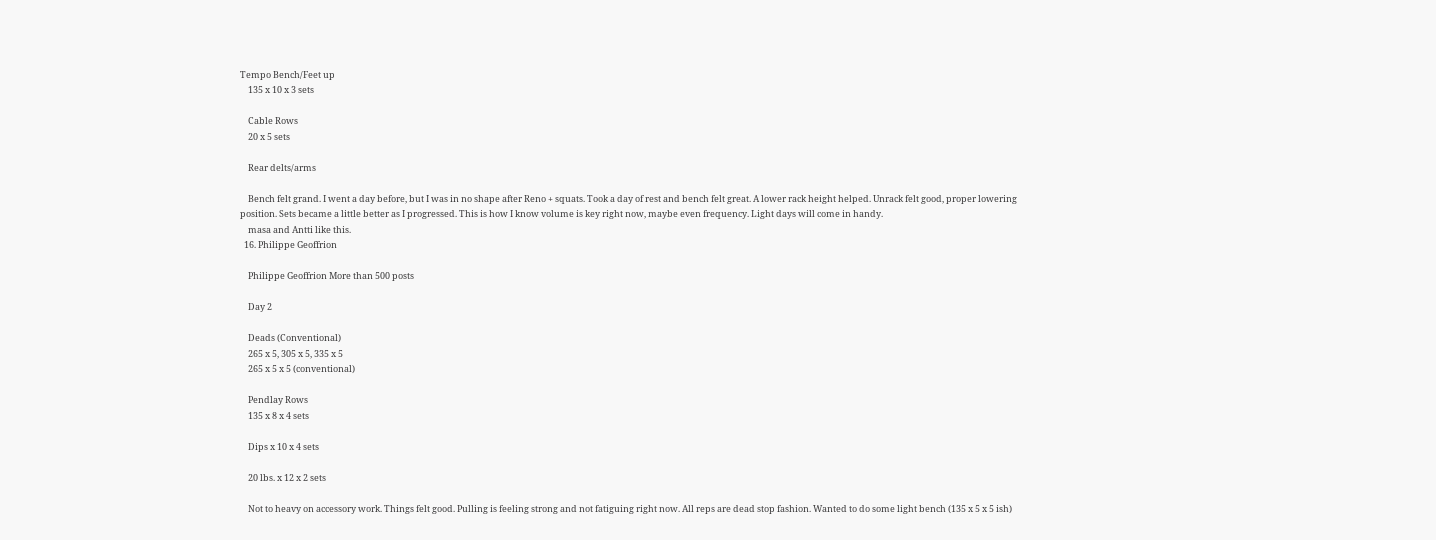Tempo Bench/Feet up
    135 x 10 x 3 sets

    Cable Rows
    20 x 5 sets

    Rear delts/arms

    Bench felt grand. I went a day before, but I was in no shape after Reno + squats. Took a day of rest and bench felt great. A lower rack height helped. Unrack felt good, proper lowering position. Sets became a little better as I progressed. This is how I know volume is key right now, maybe even frequency. Light days will come in handy.
    masa and Antti like this.
  16. Philippe Geoffrion

    Philippe Geoffrion More than 500 posts

    Day 2

    Deads (Conventional)
    265 x 5, 305 x 5, 335 x 5
    265 x 5 x 5 (conventional)

    Pendlay Rows
    135 x 8 x 4 sets

    Dips x 10 x 4 sets

    20 lbs. x 12 x 2 sets

    Not to heavy on accessory work. Things felt good. Pulling is feeling strong and not fatiguing right now. All reps are dead stop fashion. Wanted to do some light bench (135 x 5 x 5 ish)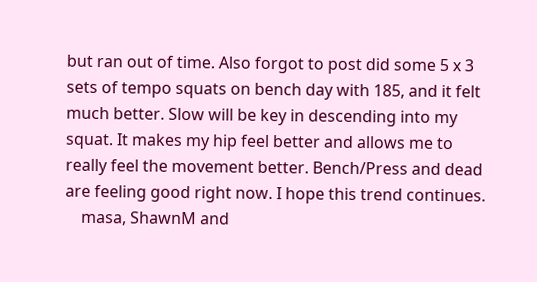but ran out of time. Also forgot to post did some 5 x 3 sets of tempo squats on bench day with 185, and it felt much better. Slow will be key in descending into my squat. It makes my hip feel better and allows me to really feel the movement better. Bench/Press and dead are feeling good right now. I hope this trend continues.
    masa, ShawnM and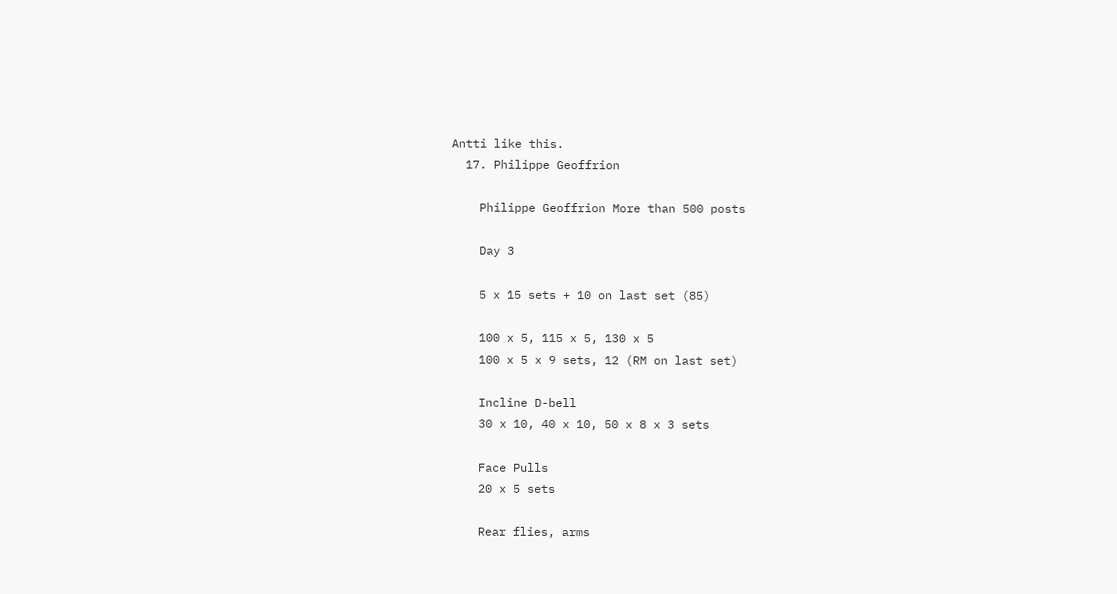Antti like this.
  17. Philippe Geoffrion

    Philippe Geoffrion More than 500 posts

    Day 3

    5 x 15 sets + 10 on last set (85)

    100 x 5, 115 x 5, 130 x 5
    100 x 5 x 9 sets, 12 (RM on last set)

    Incline D-bell
    30 x 10, 40 x 10, 50 x 8 x 3 sets

    Face Pulls
    20 x 5 sets

    Rear flies, arms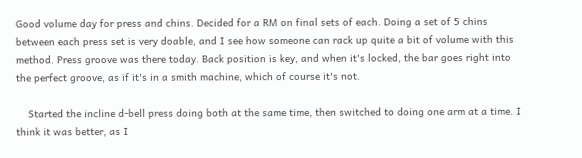Good volume day for press and chins. Decided for a RM on final sets of each. Doing a set of 5 chins between each press set is very doable, and I see how someone can rack up quite a bit of volume with this method. Press groove was there today. Back position is key, and when it's locked, the bar goes right into the perfect groove, as if it's in a smith machine, which of course it's not.

    Started the incline d-bell press doing both at the same time, then switched to doing one arm at a time. I think it was better, as I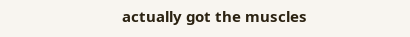actually got the muscles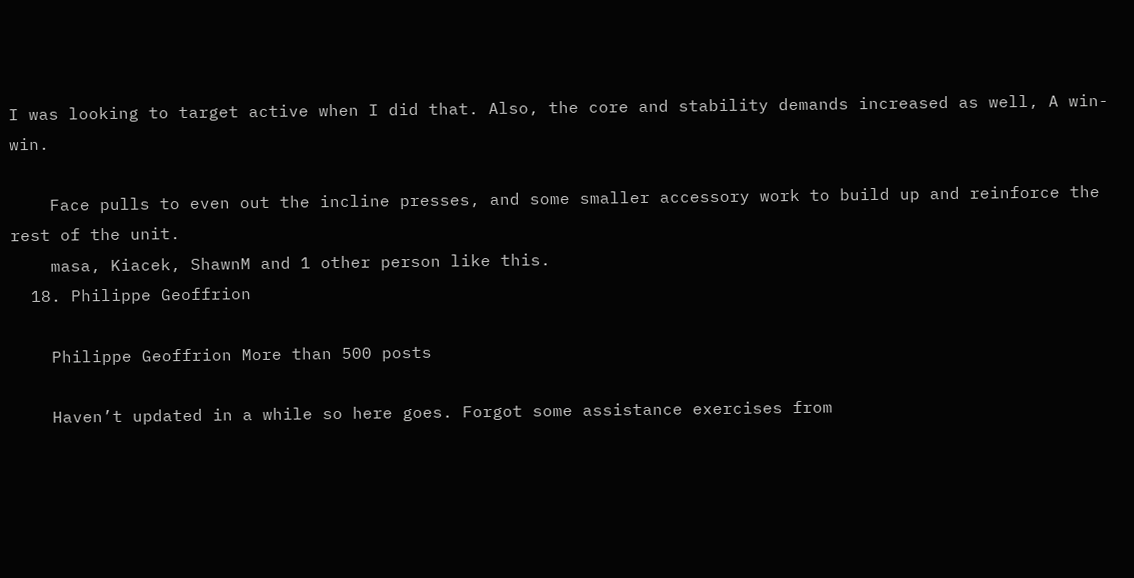I was looking to target active when I did that. Also, the core and stability demands increased as well, A win-win.

    Face pulls to even out the incline presses, and some smaller accessory work to build up and reinforce the rest of the unit.
    masa, Kiacek, ShawnM and 1 other person like this.
  18. Philippe Geoffrion

    Philippe Geoffrion More than 500 posts

    Haven’t updated in a while so here goes. Forgot some assistance exercises from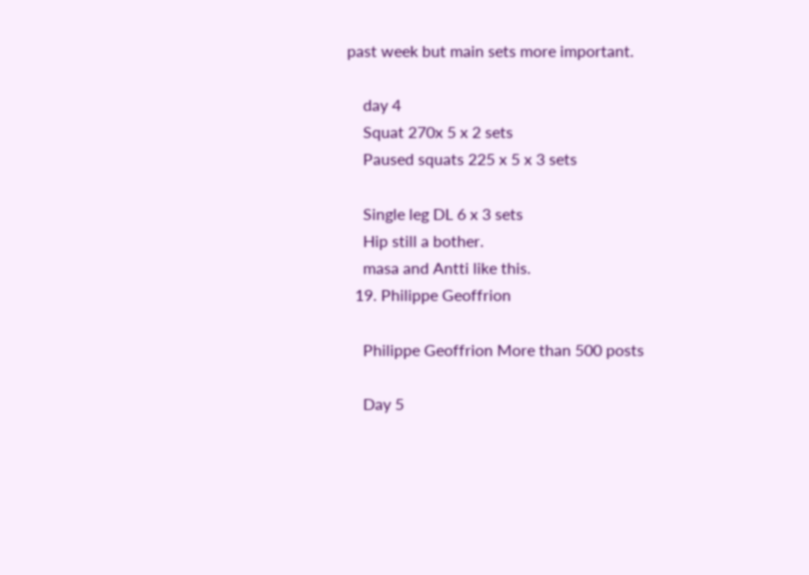past week but main sets more important.

    day 4
    Squat 270x 5 x 2 sets
    Paused squats 225 x 5 x 3 sets

    Single leg DL 6 x 3 sets
    Hip still a bother.
    masa and Antti like this.
  19. Philippe Geoffrion

    Philippe Geoffrion More than 500 posts

    Day 5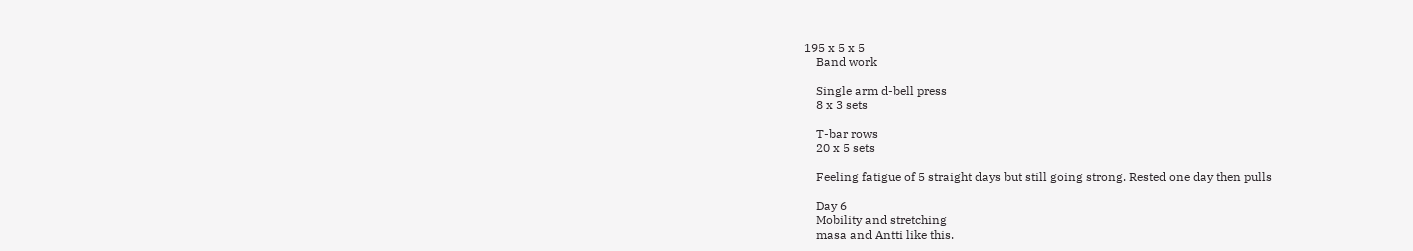195 x 5 x 5
    Band work

    Single arm d-bell press
    8 x 3 sets

    T-bar rows
    20 x 5 sets

    Feeling fatigue of 5 straight days but still going strong. Rested one day then pulls

    Day 6
    Mobility and stretching
    masa and Antti like this.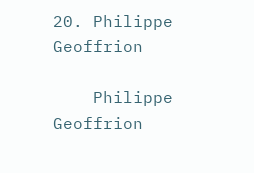20. Philippe Geoffrion

    Philippe Geoffrion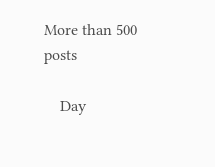More than 500 posts

    Day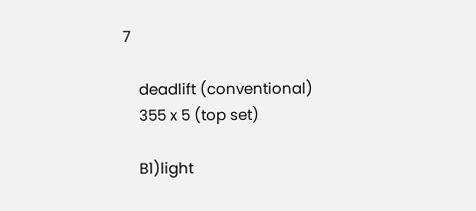7

    deadlift (conventional)
    355 x 5 (top set)

    B1)light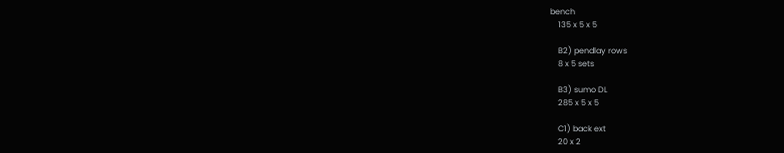bench
    135 x 5 x 5

    B2) pendlay rows
    8 x 5 sets

    B3) sumo DL
    285 x 5 x 5

    C1) back ext
    20 x 2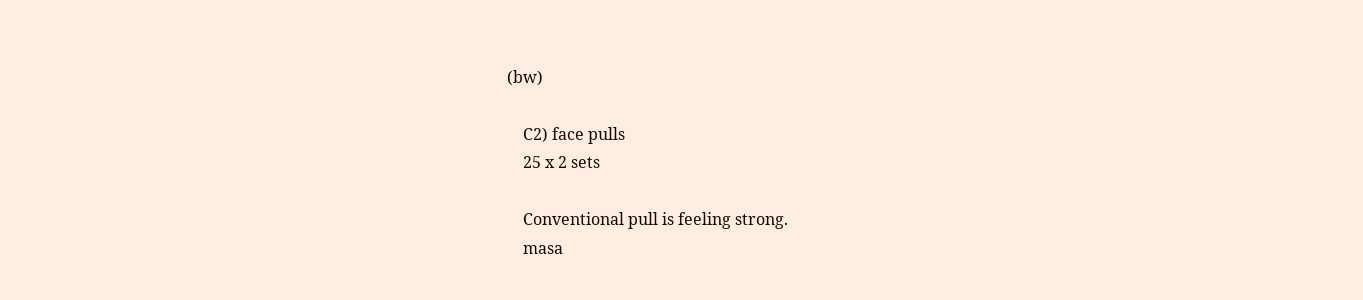(bw)

    C2) face pulls
    25 x 2 sets

    Conventional pull is feeling strong.
    masa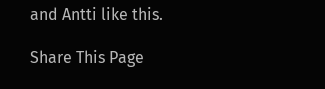and Antti like this.

Share This Page